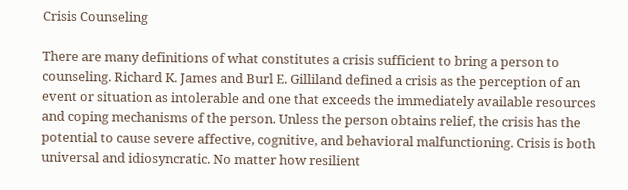Crisis Counseling

There are many definitions of what constitutes a crisis sufficient to bring a person to counseling. Richard K. James and Burl E. Gilliland defined a crisis as the perception of an event or situation as intolerable and one that exceeds the immediately available resources and coping mechanisms of the person. Unless the person obtains relief, the crisis has the potential to cause severe affective, cognitive, and behavioral malfunctioning. Crisis is both universal and idiosyncratic. No matter how resilient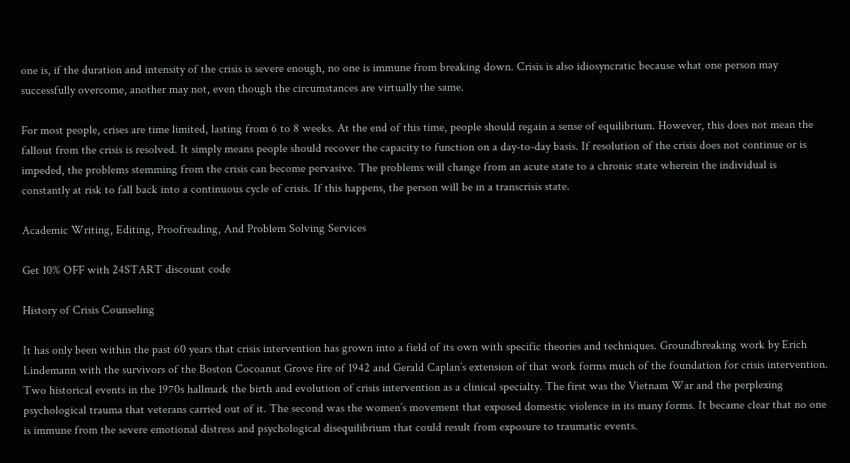one is, if the duration and intensity of the crisis is severe enough, no one is immune from breaking down. Crisis is also idiosyncratic because what one person may successfully overcome, another may not, even though the circumstances are virtually the same.

For most people, crises are time limited, lasting from 6 to 8 weeks. At the end of this time, people should regain a sense of equilibrium. However, this does not mean the fallout from the crisis is resolved. It simply means people should recover the capacity to function on a day-to-day basis. If resolution of the crisis does not continue or is impeded, the problems stemming from the crisis can become pervasive. The problems will change from an acute state to a chronic state wherein the individual is constantly at risk to fall back into a continuous cycle of crisis. If this happens, the person will be in a transcrisis state.

Academic Writing, Editing, Proofreading, And Problem Solving Services

Get 10% OFF with 24START discount code

History of Crisis Counseling

It has only been within the past 60 years that crisis intervention has grown into a field of its own with specific theories and techniques. Groundbreaking work by Erich Lindemann with the survivors of the Boston Cocoanut Grove fire of 1942 and Gerald Caplan’s extension of that work forms much of the foundation for crisis intervention. Two historical events in the 1970s hallmark the birth and evolution of crisis intervention as a clinical specialty. The first was the Vietnam War and the perplexing psychological trauma that veterans carried out of it. The second was the women’s movement that exposed domestic violence in its many forms. It became clear that no one is immune from the severe emotional distress and psychological disequilibrium that could result from exposure to traumatic events.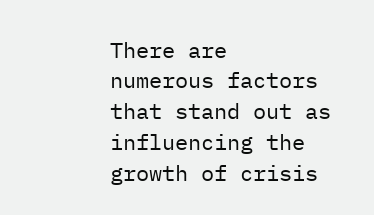There are numerous factors that stand out as influencing the growth of crisis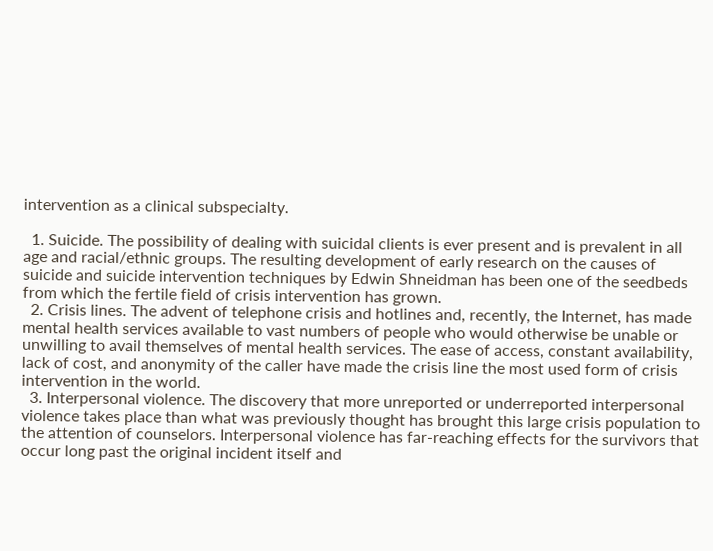intervention as a clinical subspecialty.

  1. Suicide. The possibility of dealing with suicidal clients is ever present and is prevalent in all age and racial/ethnic groups. The resulting development of early research on the causes of suicide and suicide intervention techniques by Edwin Shneidman has been one of the seedbeds from which the fertile field of crisis intervention has grown.
  2. Crisis lines. The advent of telephone crisis and hotlines and, recently, the Internet, has made mental health services available to vast numbers of people who would otherwise be unable or unwilling to avail themselves of mental health services. The ease of access, constant availability, lack of cost, and anonymity of the caller have made the crisis line the most used form of crisis intervention in the world.
  3. Interpersonal violence. The discovery that more unreported or underreported interpersonal violence takes place than what was previously thought has brought this large crisis population to the attention of counselors. Interpersonal violence has far-reaching effects for the survivors that occur long past the original incident itself and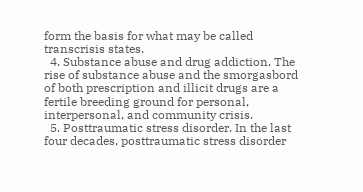form the basis for what may be called transcrisis states.
  4. Substance abuse and drug addiction. The rise of substance abuse and the smorgasbord of both prescription and illicit drugs are a fertile breeding ground for personal, interpersonal, and community crisis.
  5. Posttraumatic stress disorder. In the last four decades, posttraumatic stress disorder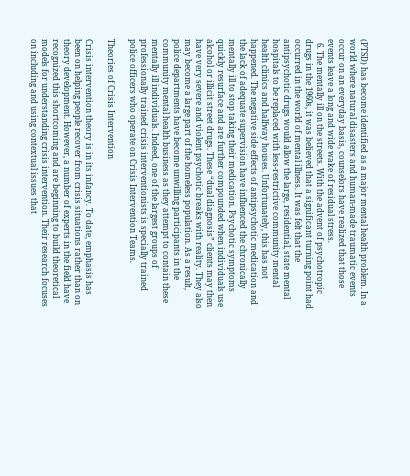(PTSD) has become identified as a major mental health problem. In a world where natural disasters and human-made traumatic events occur on an everyday basis, counselors have realized that those events leave a long and wide wake of residual stress.
  6. The mentally ill on the streets. With the advent of psychotropic drugs in the 1960s, it was believed that a significant turning point had occurred in the world of mental illness. It was felt that the antipsychotic drugs would allow the large, residential, state mental hospitals to be replaced with less-restrictive community mental health clinics and halfway houses. Unfortunately, this has not happened. The negative side effects of antipsychotic medication and the lack of adequate supervision have influenced the chronically mentally ill to stop taking their medication. Psychotic symptoms quickly resurface and are further compounded when individuals use alcohol or illicit street drugs. These “dual diagnosis” clients may then have very severe and violent psychotic breaks with reality. They also may become a large part of the homeless population. As a result, police departments have become unwilling participants in the community mental health business as they attempt to contain these mentally ill individuals. Indeed, one of the largest groups of professionally trained crisis interventionists is specially trained police officers who operate on Crisis Intervention Teams.

Theories of Crisis Intervention

Crisis intervention theory is in its infancy. To date, emphasis has been on helping people recover from crisis situations rather than on theory development. However, a number of experts in the field have recognized this shortcoming and are beginning to build theoretical models for understanding crisis intervention. Their research focuses on including and using contextual issues that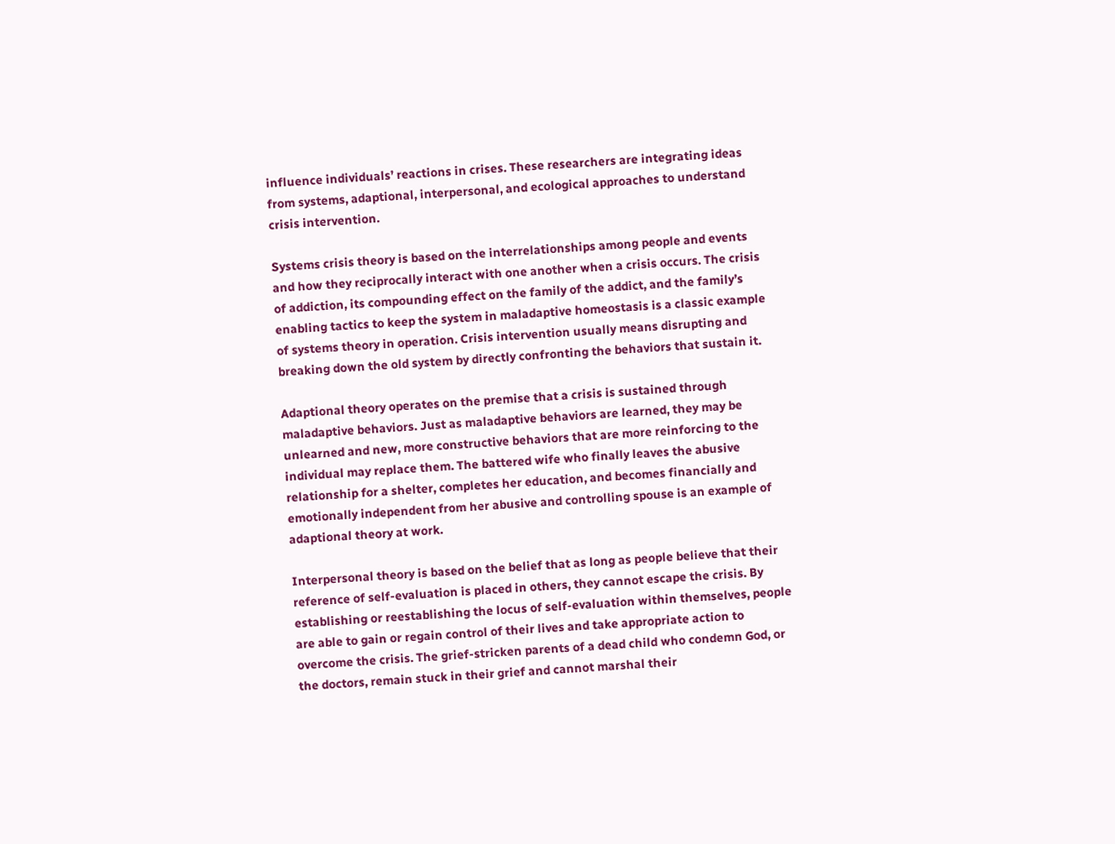influence individuals’ reactions in crises. These researchers are integrating ideas from systems, adaptional, interpersonal, and ecological approaches to understand crisis intervention.

Systems crisis theory is based on the interrelationships among people and events and how they reciprocally interact with one another when a crisis occurs. The crisis of addiction, its compounding effect on the family of the addict, and the family’s enabling tactics to keep the system in maladaptive homeostasis is a classic example of systems theory in operation. Crisis intervention usually means disrupting and breaking down the old system by directly confronting the behaviors that sustain it.

Adaptional theory operates on the premise that a crisis is sustained through maladaptive behaviors. Just as maladaptive behaviors are learned, they may be unlearned and new, more constructive behaviors that are more reinforcing to the individual may replace them. The battered wife who finally leaves the abusive relationship for a shelter, completes her education, and becomes financially and emotionally independent from her abusive and controlling spouse is an example of adaptional theory at work.

Interpersonal theory is based on the belief that as long as people believe that their reference of self-evaluation is placed in others, they cannot escape the crisis. By establishing or reestablishing the locus of self-evaluation within themselves, people are able to gain or regain control of their lives and take appropriate action to overcome the crisis. The grief-stricken parents of a dead child who condemn God, or the doctors, remain stuck in their grief and cannot marshal their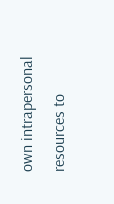own intrapersonal resources to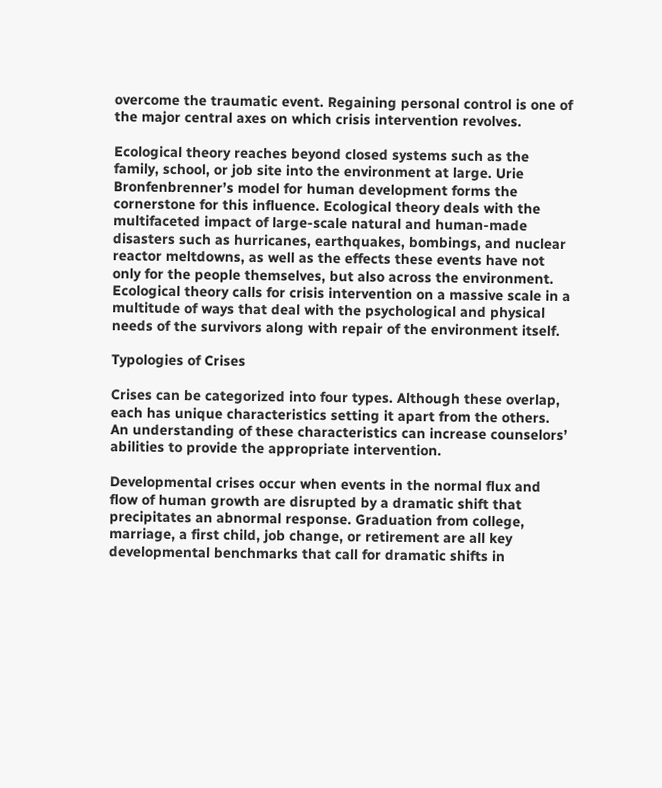overcome the traumatic event. Regaining personal control is one of the major central axes on which crisis intervention revolves.

Ecological theory reaches beyond closed systems such as the family, school, or job site into the environment at large. Urie Bronfenbrenner’s model for human development forms the cornerstone for this influence. Ecological theory deals with the multifaceted impact of large-scale natural and human-made disasters such as hurricanes, earthquakes, bombings, and nuclear reactor meltdowns, as well as the effects these events have not only for the people themselves, but also across the environment. Ecological theory calls for crisis intervention on a massive scale in a multitude of ways that deal with the psychological and physical needs of the survivors along with repair of the environment itself.

Typologies of Crises

Crises can be categorized into four types. Although these overlap, each has unique characteristics setting it apart from the others. An understanding of these characteristics can increase counselors’ abilities to provide the appropriate intervention.

Developmental crises occur when events in the normal flux and flow of human growth are disrupted by a dramatic shift that precipitates an abnormal response. Graduation from college, marriage, a first child, job change, or retirement are all key developmental benchmarks that call for dramatic shifts in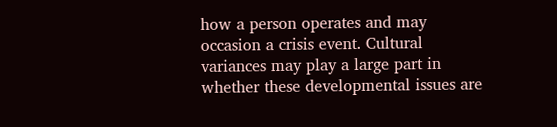how a person operates and may occasion a crisis event. Cultural variances may play a large part in whether these developmental issues are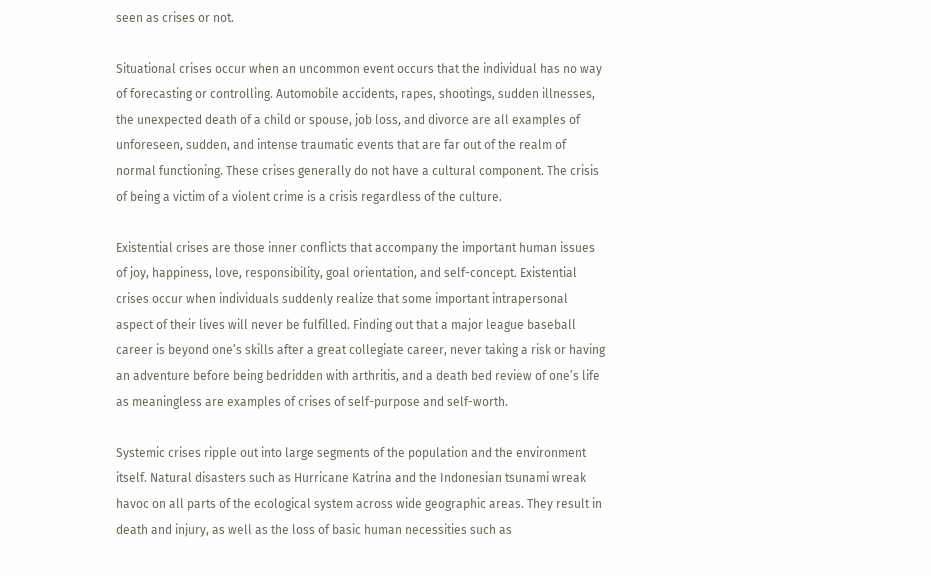seen as crises or not.

Situational crises occur when an uncommon event occurs that the individual has no way of forecasting or controlling. Automobile accidents, rapes, shootings, sudden illnesses, the unexpected death of a child or spouse, job loss, and divorce are all examples of unforeseen, sudden, and intense traumatic events that are far out of the realm of normal functioning. These crises generally do not have a cultural component. The crisis of being a victim of a violent crime is a crisis regardless of the culture.

Existential crises are those inner conflicts that accompany the important human issues of joy, happiness, love, responsibility, goal orientation, and self-concept. Existential crises occur when individuals suddenly realize that some important intrapersonal aspect of their lives will never be fulfilled. Finding out that a major league baseball career is beyond one’s skills after a great collegiate career, never taking a risk or having an adventure before being bedridden with arthritis, and a death bed review of one’s life as meaningless are examples of crises of self-purpose and self-worth.

Systemic crises ripple out into large segments of the population and the environment itself. Natural disasters such as Hurricane Katrina and the Indonesian tsunami wreak havoc on all parts of the ecological system across wide geographic areas. They result in death and injury, as well as the loss of basic human necessities such as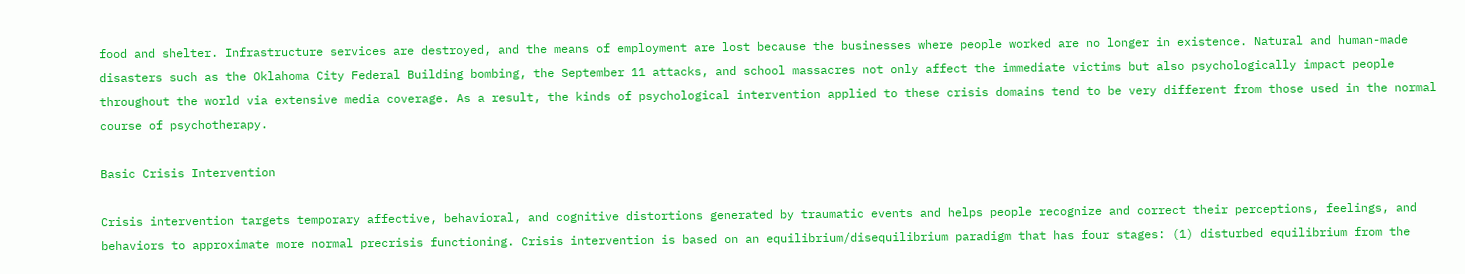food and shelter. Infrastructure services are destroyed, and the means of employment are lost because the businesses where people worked are no longer in existence. Natural and human-made disasters such as the Oklahoma City Federal Building bombing, the September 11 attacks, and school massacres not only affect the immediate victims but also psychologically impact people throughout the world via extensive media coverage. As a result, the kinds of psychological intervention applied to these crisis domains tend to be very different from those used in the normal course of psychotherapy.

Basic Crisis Intervention

Crisis intervention targets temporary affective, behavioral, and cognitive distortions generated by traumatic events and helps people recognize and correct their perceptions, feelings, and behaviors to approximate more normal precrisis functioning. Crisis intervention is based on an equilibrium/disequilibrium paradigm that has four stages: (1) disturbed equilibrium from the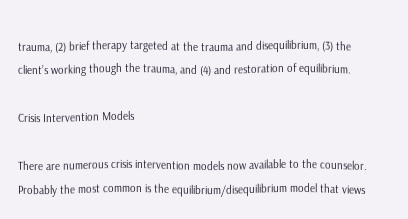trauma, (2) brief therapy targeted at the trauma and disequilibrium, (3) the client’s working though the trauma, and (4) and restoration of equilibrium.

Crisis Intervention Models

There are numerous crisis intervention models now available to the counselor. Probably the most common is the equilibrium/disequilibrium model that views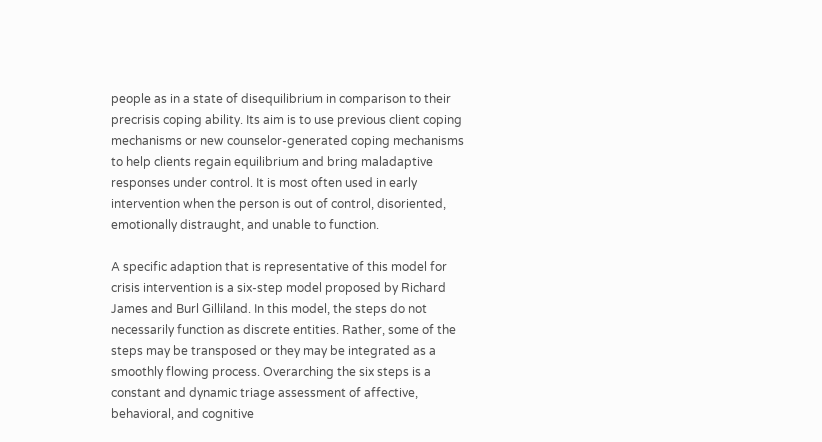people as in a state of disequilibrium in comparison to their precrisis coping ability. Its aim is to use previous client coping mechanisms or new counselor-generated coping mechanisms to help clients regain equilibrium and bring maladaptive responses under control. It is most often used in early intervention when the person is out of control, disoriented, emotionally distraught, and unable to function.

A specific adaption that is representative of this model for crisis intervention is a six-step model proposed by Richard James and Burl Gilliland. In this model, the steps do not necessarily function as discrete entities. Rather, some of the steps may be transposed or they may be integrated as a smoothly flowing process. Overarching the six steps is a constant and dynamic triage assessment of affective, behavioral, and cognitive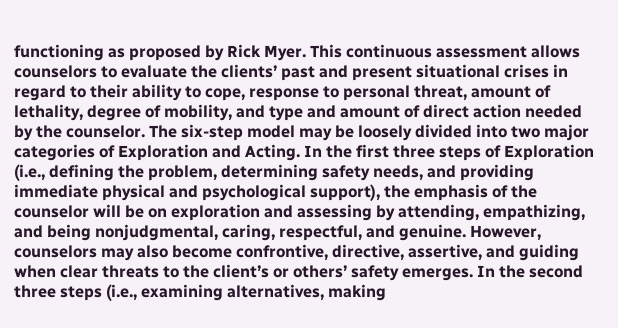functioning as proposed by Rick Myer. This continuous assessment allows counselors to evaluate the clients’ past and present situational crises in regard to their ability to cope, response to personal threat, amount of lethality, degree of mobility, and type and amount of direct action needed by the counselor. The six-step model may be loosely divided into two major categories of Exploration and Acting. In the first three steps of Exploration (i.e., defining the problem, determining safety needs, and providing immediate physical and psychological support), the emphasis of the counselor will be on exploration and assessing by attending, empathizing, and being nonjudgmental, caring, respectful, and genuine. However, counselors may also become confrontive, directive, assertive, and guiding when clear threats to the client’s or others’ safety emerges. In the second three steps (i.e., examining alternatives, making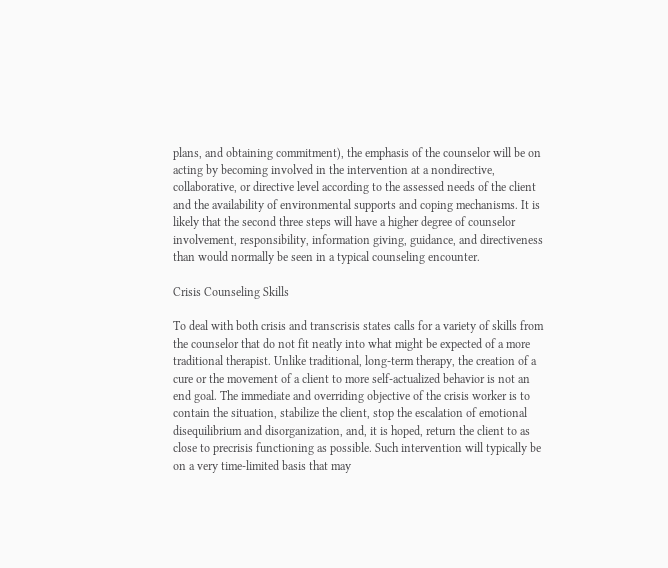plans, and obtaining commitment), the emphasis of the counselor will be on acting by becoming involved in the intervention at a nondirective, collaborative, or directive level according to the assessed needs of the client and the availability of environmental supports and coping mechanisms. It is likely that the second three steps will have a higher degree of counselor involvement, responsibility, information giving, guidance, and directiveness than would normally be seen in a typical counseling encounter.

Crisis Counseling Skills

To deal with both crisis and transcrisis states calls for a variety of skills from the counselor that do not fit neatly into what might be expected of a more traditional therapist. Unlike traditional, long-term therapy, the creation of a cure or the movement of a client to more self-actualized behavior is not an end goal. The immediate and overriding objective of the crisis worker is to contain the situation, stabilize the client, stop the escalation of emotional disequilibrium and disorganization, and, it is hoped, return the client to as close to precrisis functioning as possible. Such intervention will typically be on a very time-limited basis that may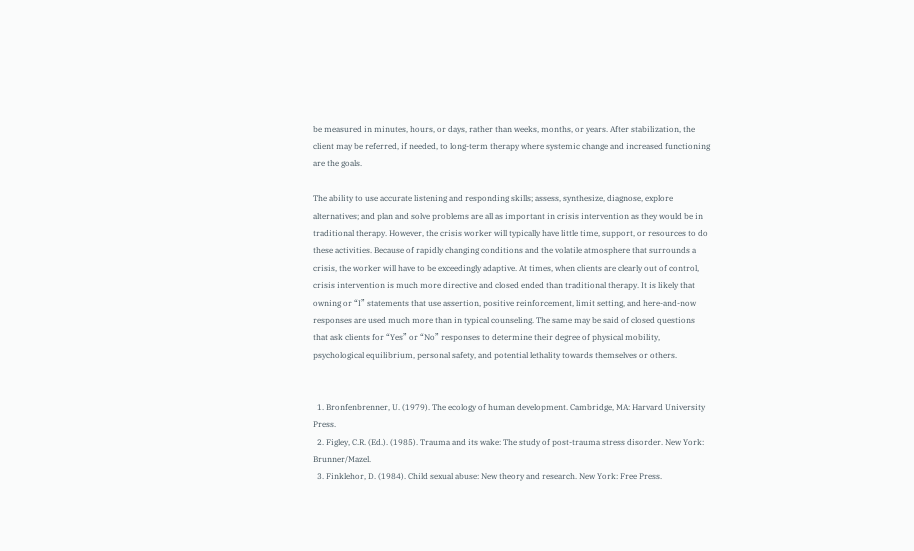be measured in minutes, hours, or days, rather than weeks, months, or years. After stabilization, the client may be referred, if needed, to long-term therapy where systemic change and increased functioning are the goals.

The ability to use accurate listening and responding skills; assess, synthesize, diagnose, explore alternatives; and plan and solve problems are all as important in crisis intervention as they would be in traditional therapy. However, the crisis worker will typically have little time, support, or resources to do these activities. Because of rapidly changing conditions and the volatile atmosphere that surrounds a crisis, the worker will have to be exceedingly adaptive. At times, when clients are clearly out of control, crisis intervention is much more directive and closed ended than traditional therapy. It is likely that owning or “I” statements that use assertion, positive reinforcement, limit setting, and here-and-now responses are used much more than in typical counseling. The same may be said of closed questions that ask clients for “Yes” or “No” responses to determine their degree of physical mobility, psychological equilibrium, personal safety, and potential lethality towards themselves or others.


  1. Bronfenbrenner, U. (1979). The ecology of human development. Cambridge, MA: Harvard University Press.
  2. Figley, C.R. (Ed.). (1985). Trauma and its wake: The study of post-trauma stress disorder. New York: Brunner/Mazel.
  3. Finklehor, D. (1984). Child sexual abuse: New theory and research. New York: Free Press.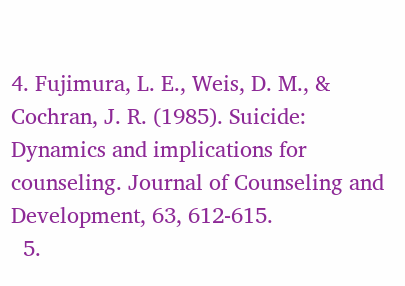4. Fujimura, L. E., Weis, D. M., & Cochran, J. R. (1985). Suicide: Dynamics and implications for counseling. Journal of Counseling and Development, 63, 612-615.
  5.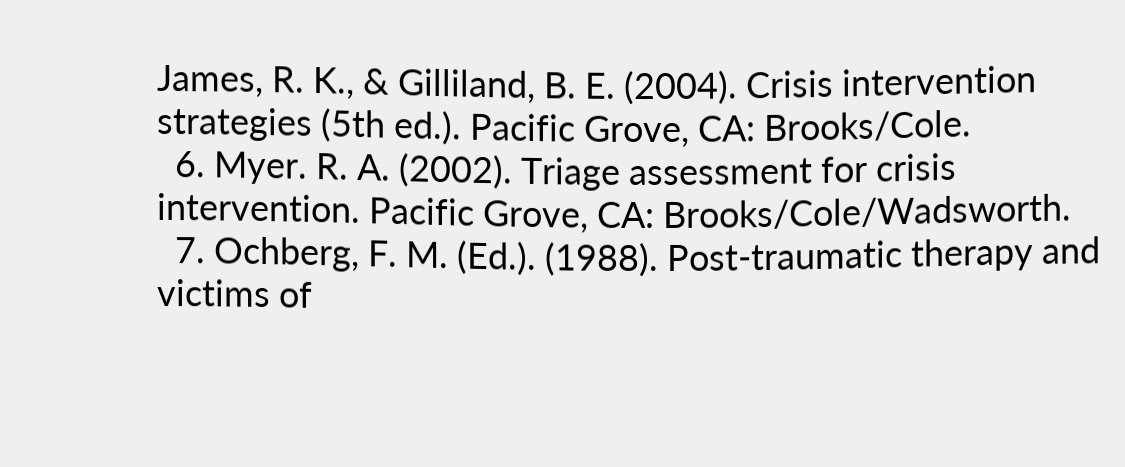James, R. K., & Gilliland, B. E. (2004). Crisis intervention strategies (5th ed.). Pacific Grove, CA: Brooks/Cole.
  6. Myer. R. A. (2002). Triage assessment for crisis intervention. Pacific Grove, CA: Brooks/Cole/Wadsworth.
  7. Ochberg, F. M. (Ed.). (1988). Post-traumatic therapy and victims of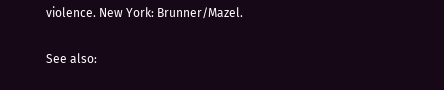violence. New York: Brunner/Mazel.

See also: